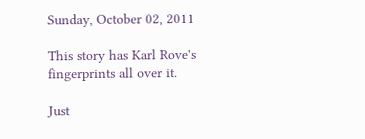Sunday, October 02, 2011

This story has Karl Rove's fingerprints all over it.

Just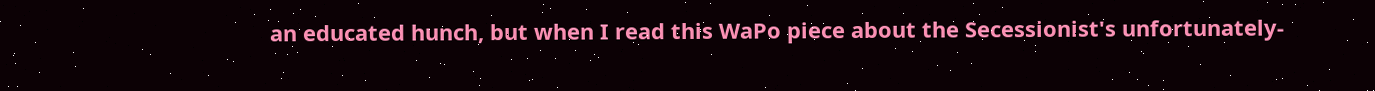an educated hunch, but when I read this WaPo piece about the Secessionist's unfortunately-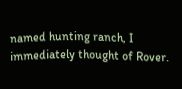named hunting ranch, I immediately thought of Rover.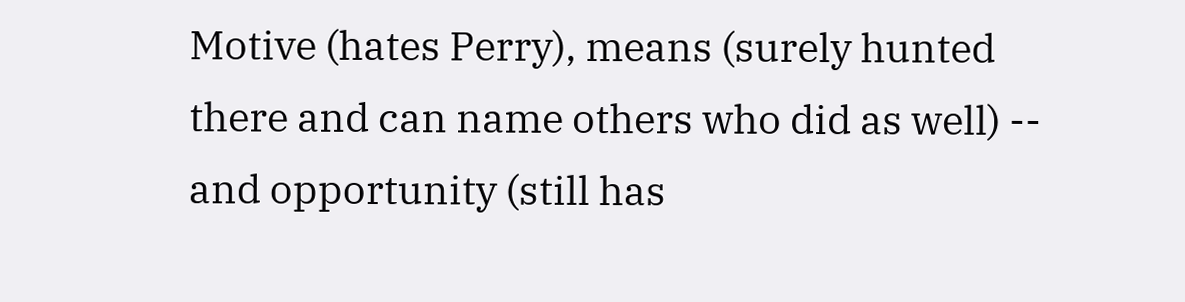Motive (hates Perry), means (surely hunted there and can name others who did as well) -- and opportunity (still has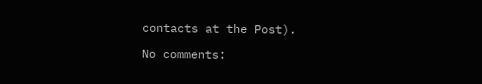contacts at the Post).

No comments: